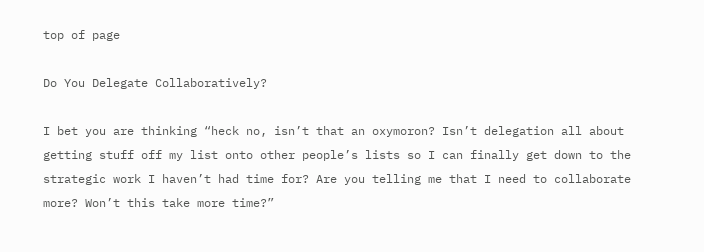top of page

Do You Delegate Collaboratively?

I bet you are thinking “heck no, isn’t that an oxymoron? Isn’t delegation all about getting stuff off my list onto other people’s lists so I can finally get down to the strategic work I haven’t had time for? Are you telling me that I need to collaborate more? Won’t this take more time?”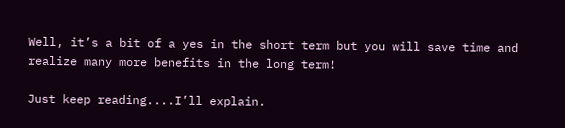Well, it’s a bit of a yes in the short term but you will save time and realize many more benefits in the long term!

Just keep reading....I’ll explain.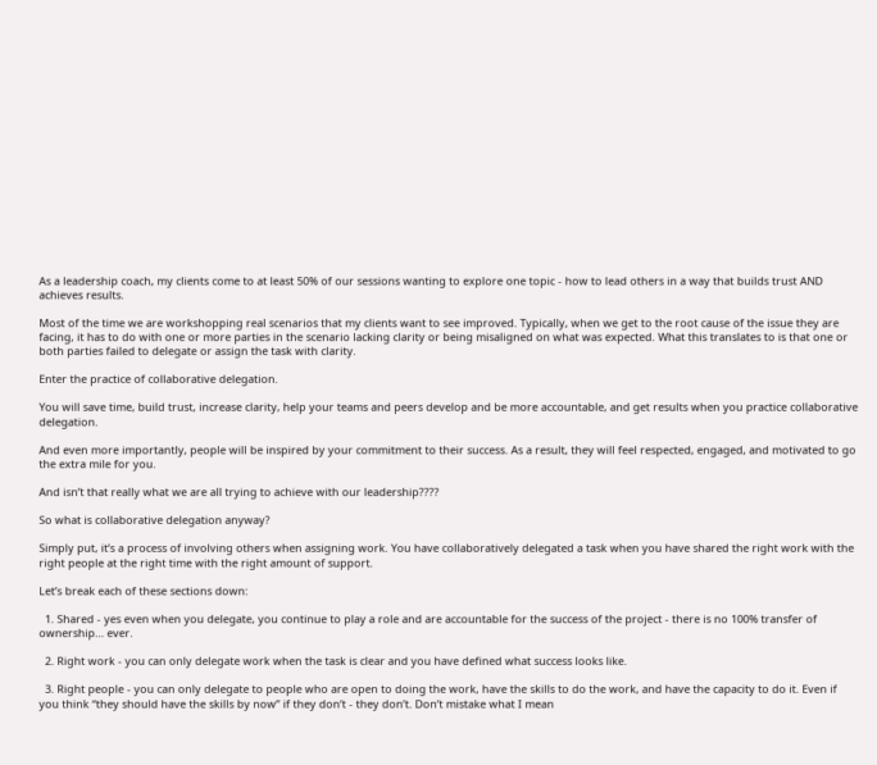As a leadership coach, my clients come to at least 50% of our sessions wanting to explore one topic - how to lead others in a way that builds trust AND achieves results.

Most of the time we are workshopping real scenarios that my clients want to see improved. Typically, when we get to the root cause of the issue they are facing, it has to do with one or more parties in the scenario lacking clarity or being misaligned on what was expected. What this translates to is that one or both parties failed to delegate or assign the task with clarity.

Enter the practice of collaborative delegation.

You will save time, build trust, increase clarity, help your teams and peers develop and be more accountable, and get results when you practice collaborative delegation.

And even more importantly, people will be inspired by your commitment to their success. As a result, they will feel respected, engaged, and motivated to go the extra mile for you.

And isn’t that really what we are all trying to achieve with our leadership????

So what is collaborative delegation anyway?

Simply put, it’s a process of involving others when assigning work. You have collaboratively delegated a task when you have shared the right work with the right people at the right time with the right amount of support.

Let’s break each of these sections down:

  1. Shared - yes even when you delegate, you continue to play a role and are accountable for the success of the project - there is no 100% transfer of ownership... ever.

  2. Right work - you can only delegate work when the task is clear and you have defined what success looks like.

  3. Right people - you can only delegate to people who are open to doing the work, have the skills to do the work, and have the capacity to do it. Even if you think “they should have the skills by now” if they don’t - they don’t. Don’t mistake what I mean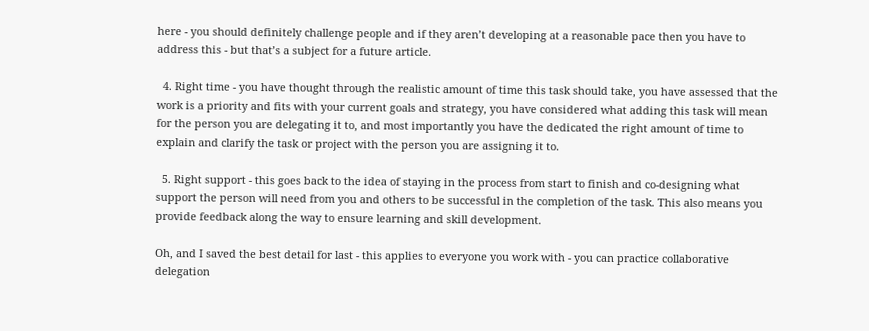here - you should definitely challenge people and if they aren’t developing at a reasonable pace then you have to address this - but that’s a subject for a future article.

  4. Right time - you have thought through the realistic amount of time this task should take, you have assessed that the work is a priority and fits with your current goals and strategy, you have considered what adding this task will mean for the person you are delegating it to, and most importantly you have the dedicated the right amount of time to explain and clarify the task or project with the person you are assigning it to.

  5. Right support - this goes back to the idea of staying in the process from start to finish and co-designing what support the person will need from you and others to be successful in the completion of the task. This also means you provide feedback along the way to ensure learning and skill development.

Oh, and I saved the best detail for last - this applies to everyone you work with - you can practice collaborative delegation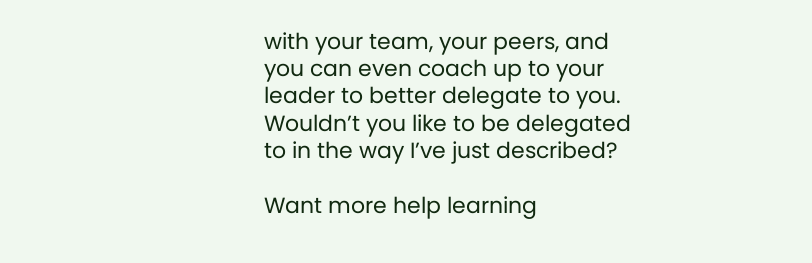with your team, your peers, and you can even coach up to your leader to better delegate to you. Wouldn’t you like to be delegated to in the way I’ve just described?

Want more help learning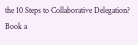the 10 Steps to Collaborative Delegation? Book a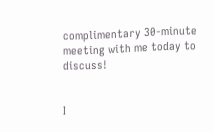complimentary 30-minute meeting with me today to discuss!


I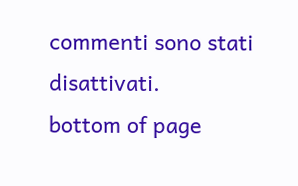commenti sono stati disattivati.
bottom of page